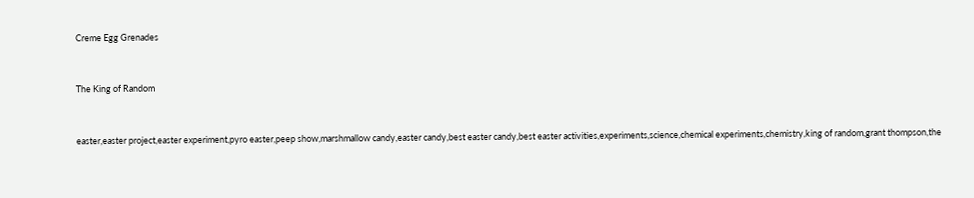Creme Egg Grenades


The King of Random


easter,easter project,easter experiment,pyro easter,peep show,marshmallow candy,easter candy,best easter candy,best easter activities,experiments,science,chemical experiments,chemistry,king of random,grant thompson,the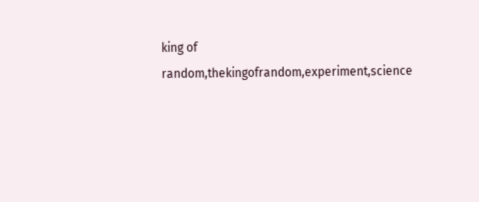king of random,thekingofrandom,experiment,science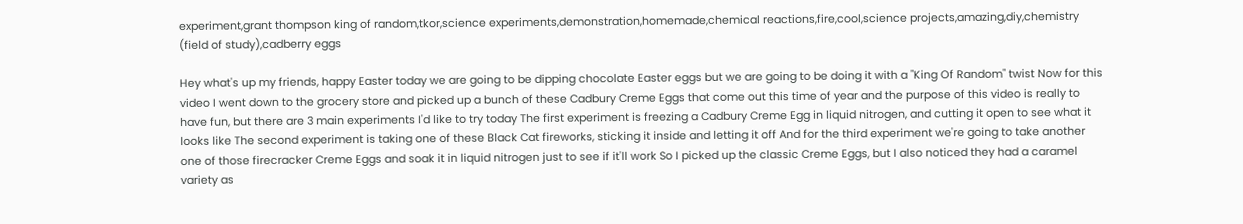experiment,grant thompson king of random,tkor,science experiments,demonstration,homemade,chemical reactions,fire,cool,science projects,amazing,diy,chemistry (field of study),cadberry eggs

Hey what's up my friends, happy Easter today we are going to be dipping chocolate Easter eggs but we are going to be doing it with a "King Of Random" twist Now for this video I went down to the grocery store and picked up a bunch of these Cadbury Creme Eggs that come out this time of year and the purpose of this video is really to have fun, but there are 3 main experiments I'd like to try today The first experiment is freezing a Cadbury Creme Egg in liquid nitrogen, and cutting it open to see what it looks like The second experiment is taking one of these Black Cat fireworks, sticking it inside and letting it off And for the third experiment we're going to take another one of those firecracker Creme Eggs and soak it in liquid nitrogen just to see if it'll work So I picked up the classic Creme Eggs, but I also noticed they had a caramel variety as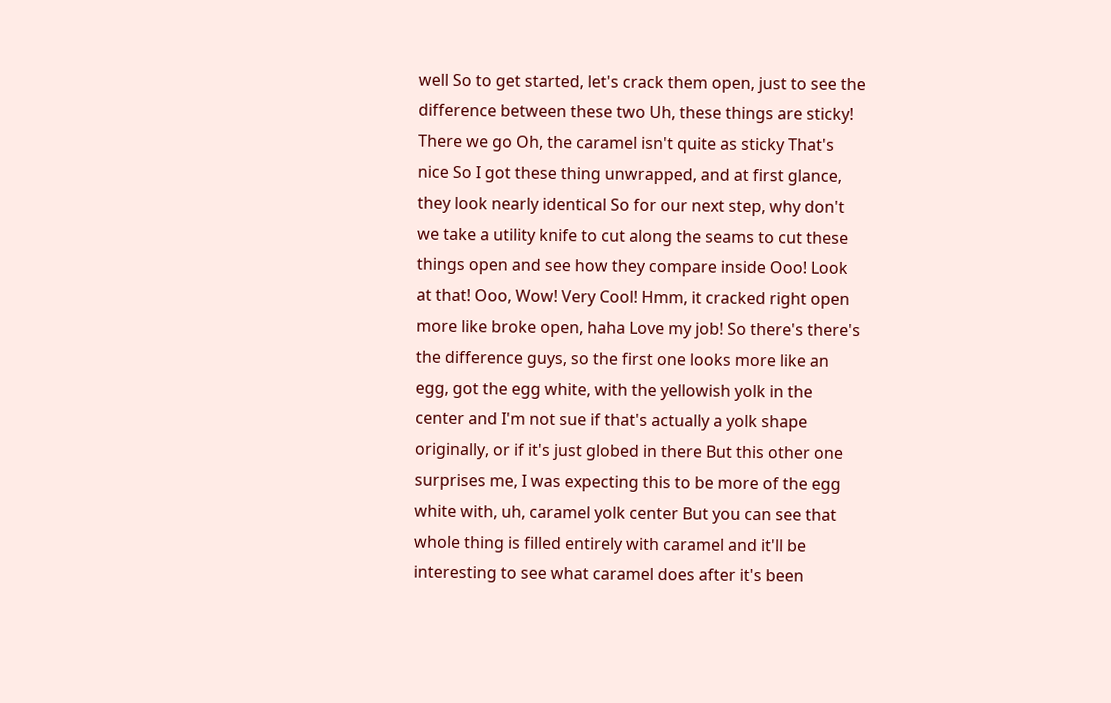well So to get started, let's crack them open, just to see the difference between these two Uh, these things are sticky! There we go Oh, the caramel isn't quite as sticky That's nice So I got these thing unwrapped, and at first glance, they look nearly identical So for our next step, why don't we take a utility knife to cut along the seams to cut these things open and see how they compare inside Ooo! Look at that! Ooo, Wow! Very Cool! Hmm, it cracked right open more like broke open, haha Love my job! So there's there's the difference guys, so the first one looks more like an egg, got the egg white, with the yellowish yolk in the center and I'm not sue if that's actually a yolk shape originally, or if it's just globed in there But this other one surprises me, I was expecting this to be more of the egg white with, uh, caramel yolk center But you can see that whole thing is filled entirely with caramel and it'll be interesting to see what caramel does after it's been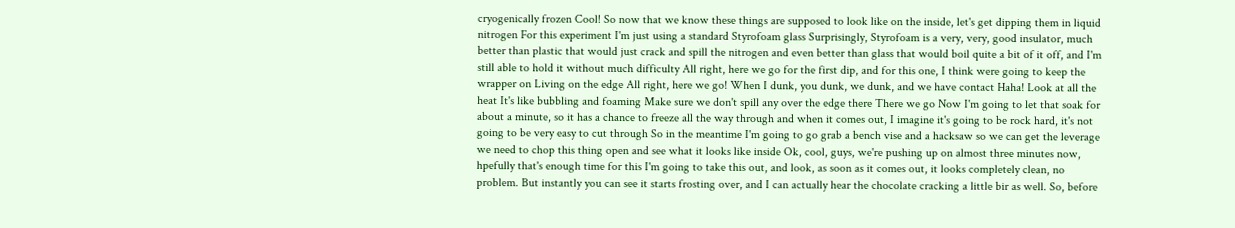cryogenically frozen Cool! So now that we know these things are supposed to look like on the inside, let's get dipping them in liquid nitrogen For this experiment I'm just using a standard Styrofoam glass Surprisingly, Styrofoam is a very, very, good insulator, much better than plastic that would just crack and spill the nitrogen and even better than glass that would boil quite a bit of it off, and I'm still able to hold it without much difficulty All right, here we go for the first dip, and for this one, I think were going to keep the wrapper on Living on the edge All right, here we go! When I dunk, you dunk, we dunk, and we have contact Haha! Look at all the heat It's like bubbling and foaming Make sure we don't spill any over the edge there There we go Now I'm going to let that soak for about a minute, so it has a chance to freeze all the way through and when it comes out, I imagine it's going to be rock hard, it's not going to be very easy to cut through So in the meantime I'm going to go grab a bench vise and a hacksaw so we can get the leverage we need to chop this thing open and see what it looks like inside Ok, cool, guys, we're pushing up on almost three minutes now, hpefully that's enough time for this I'm going to take this out, and look, as soon as it comes out, it looks completely clean, no problem. But instantly you can see it starts frosting over, and I can actually hear the chocolate cracking a little bir as well. So, before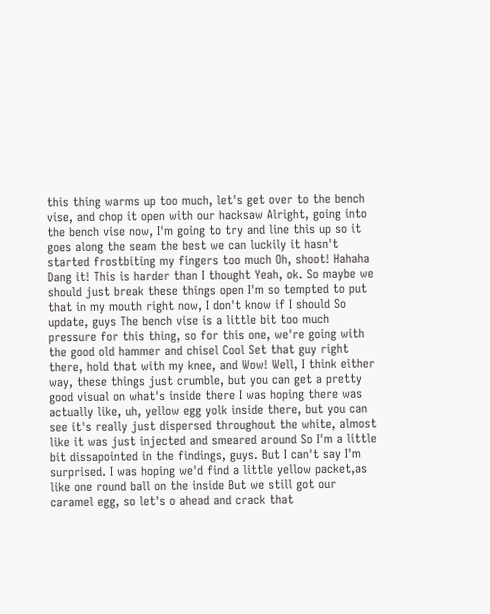this thing warms up too much, let's get over to the bench vise, and chop it open with our hacksaw Alright, going into the bench vise now, I'm going to try and line this up so it goes along the seam the best we can luckily it hasn't started frostbiting my fingers too much Oh, shoot! Hahaha Dang it! This is harder than I thought Yeah, ok. So maybe we should just break these things open I'm so tempted to put that in my mouth right now, I don't know if I should So update, guys The bench vise is a little bit too much pressure for this thing, so for this one, we're going with the good old hammer and chisel Cool Set that guy right there, hold that with my knee, and Wow! Well, I think either way, these things just crumble, but you can get a pretty good visual on what's inside there I was hoping there was actually like, uh, yellow egg yolk inside there, but you can see it's really just dispersed throughout the white, almost like it was just injected and smeared around So I'm a little bit dissapointed in the findings, guys. But I can't say I'm surprised. I was hoping we'd find a little yellow packet,as like one round ball on the inside But we still got our caramel egg, so let's o ahead and crack that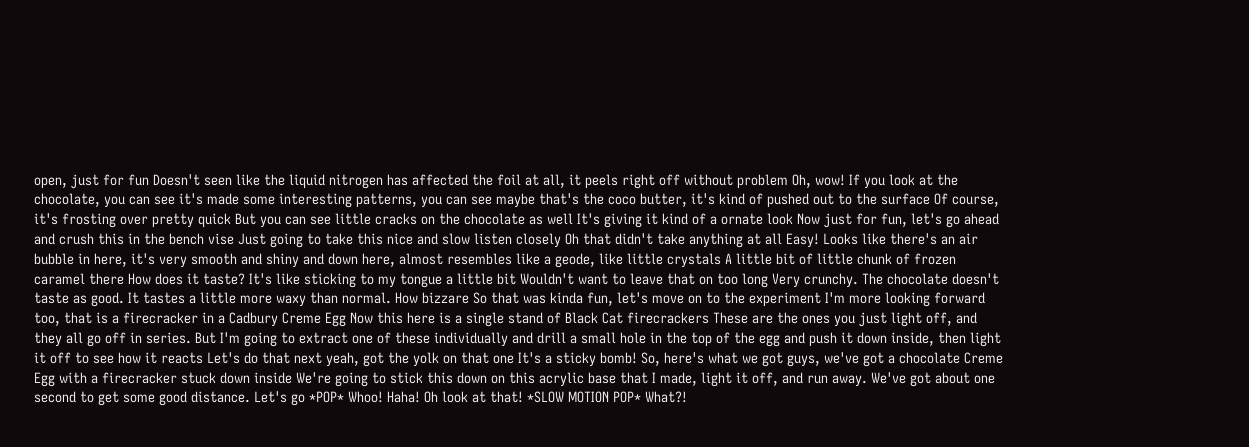open, just for fun Doesn't seen like the liquid nitrogen has affected the foil at all, it peels right off without problem Oh, wow! If you look at the chocolate, you can see it's made some interesting patterns, you can see maybe that's the coco butter, it's kind of pushed out to the surface Of course, it's frosting over pretty quick But you can see little cracks on the chocolate as well It's giving it kind of a ornate look Now just for fun, let's go ahead and crush this in the bench vise Just going to take this nice and slow listen closely Oh that didn't take anything at all Easy! Looks like there's an air bubble in here, it's very smooth and shiny and down here, almost resembles like a geode, like little crystals A little bit of little chunk of frozen caramel there How does it taste? It's like sticking to my tongue a little bit Wouldn't want to leave that on too long Very crunchy. The chocolate doesn't taste as good. It tastes a little more waxy than normal. How bizzare So that was kinda fun, let's move on to the experiment I'm more looking forward too, that is a firecracker in a Cadbury Creme Egg Now this here is a single stand of Black Cat firecrackers These are the ones you just light off, and they all go off in series. But I'm going to extract one of these individually and drill a small hole in the top of the egg and push it down inside, then light it off to see how it reacts Let's do that next yeah, got the yolk on that one It's a sticky bomb! So, here's what we got guys, we've got a chocolate Creme Egg with a firecracker stuck down inside We're going to stick this down on this acrylic base that I made, light it off, and run away. We've got about one second to get some good distance. Let's go *POP* Whoo! Haha! Oh look at that! *SLOW MOTION POP* What?!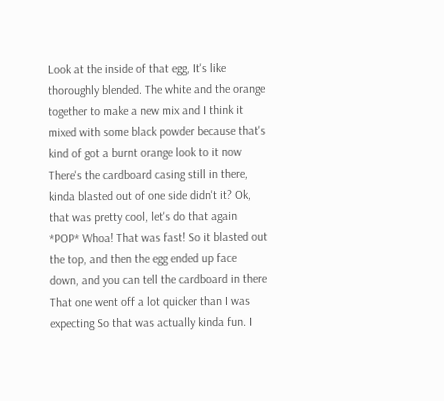Look at the inside of that egg, It's like thoroughly blended. The white and the orange together to make a new mix and I think it mixed with some black powder because that's kind of got a burnt orange look to it now There's the cardboard casing still in there, kinda blasted out of one side didn't it? Ok, that was pretty cool, let's do that again *POP* Whoa! That was fast! So it blasted out the top, and then the egg ended up face down, and you can tell the cardboard in there That one went off a lot quicker than I was expecting So that was actually kinda fun. I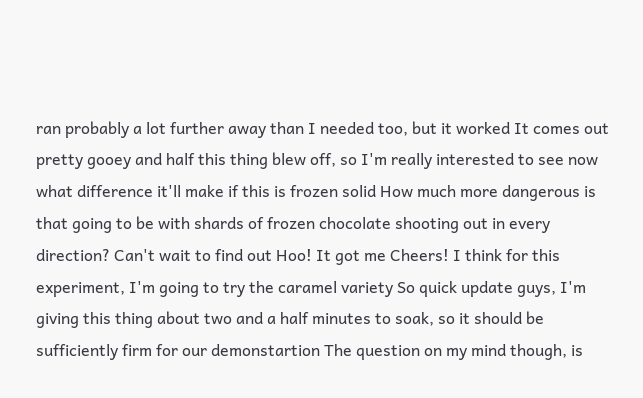ran probably a lot further away than I needed too, but it worked It comes out pretty gooey and half this thing blew off, so I'm really interested to see now what difference it'll make if this is frozen solid How much more dangerous is that going to be with shards of frozen chocolate shooting out in every direction? Can't wait to find out Hoo! It got me Cheers! I think for this experiment, I'm going to try the caramel variety So quick update guys, I'm giving this thing about two and a half minutes to soak, so it should be sufficiently firm for our demonstartion The question on my mind though, is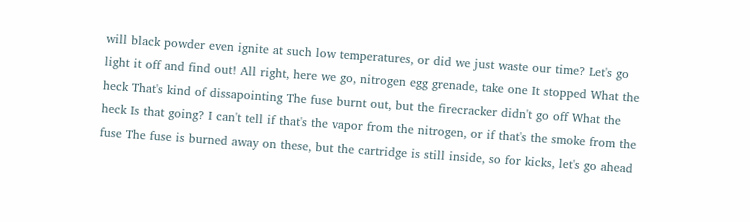will black powder even ignite at such low temperatures, or did we just waste our time? Let's go light it off and find out! All right, here we go, nitrogen egg grenade, take one It stopped What the heck That's kind of dissapointing The fuse burnt out, but the firecracker didn't go off What the heck Is that going? I can't tell if that's the vapor from the nitrogen, or if that's the smoke from the fuse The fuse is burned away on these, but the cartridge is still inside, so for kicks, let's go ahead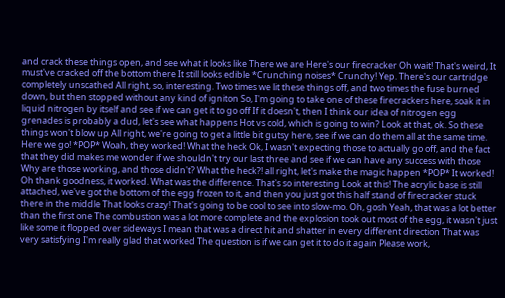and crack these things open, and see what it looks like There we are Here's our firecracker Oh wait! That's weird, It must've cracked off the bottom there It still looks edible *Crunching noises* Crunchy! Yep. There's our cartridge completely unscathed All right, so, interesting. Two times we lit these things off, and two times the fuse burned down, but then stopped without any kind of igniton So, I'm going to take one of these firecrackers here, soak it in liquid nitrogen by itself and see if we can get it to go off If it doesn't, then I think our idea of nitrogen egg grenades is probably a dud, let's see what happens Hot vs cold, which is going to win? Look at that, ok. So these things won't blow up All right, we're going to get a little bit gutsy here, see if we can do them all at the same time. Here we go! *POP* Woah, they worked! What the heck Ok, I wasn't expecting those to actually go off, and the fact that they did makes me wonder if we shouldn't try our last three and see if we can have any success with those Why are those working, and those didn't? What the heck?! all right, let's make the magic happen *POP* It worked! Oh thank goodness, it worked. What was the difference. That's so interesting Look at this! The acrylic base is still attached, we've got the bottom of the egg frozen to it, and then you just got this half stand of firecracker stuck there in the middle That looks crazy! That's going to be cool to see into slow-mo. Oh, gosh Yeah, that was a lot better than the first one The combustion was a lot more complete and the explosion took out most of the egg, it wasn't just like some it flopped over sideways I mean that was a direct hit and shatter in every different direction That was very satisfying I'm really glad that worked The question is if we can get it to do it again Please work,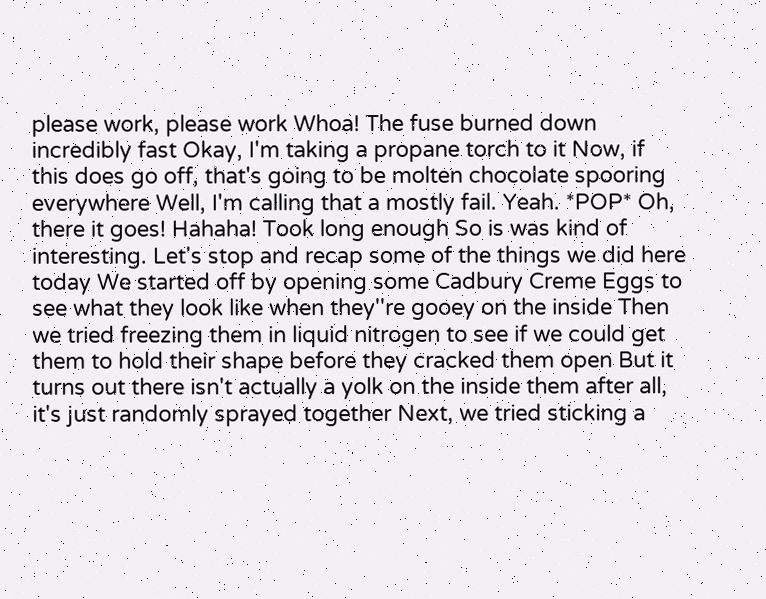please work, please work Whoa! The fuse burned down incredibly fast Okay, I'm taking a propane torch to it Now, if this does go off, that's going to be molten chocolate spooring everywhere Well, I'm calling that a mostly fail. Yeah. *POP* Oh, there it goes! Hahaha! Took long enough So is was kind of interesting. Let's stop and recap some of the things we did here today We started off by opening some Cadbury Creme Eggs to see what they look like when they''re gooey on the inside Then we tried freezing them in liquid nitrogen to see if we could get them to hold their shape before they cracked them open But it turns out there isn't actually a yolk on the inside them after all, it's just randomly sprayed together Next, we tried sticking a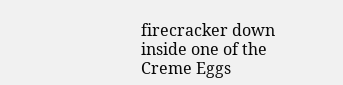firecracker down inside one of the Creme Eggs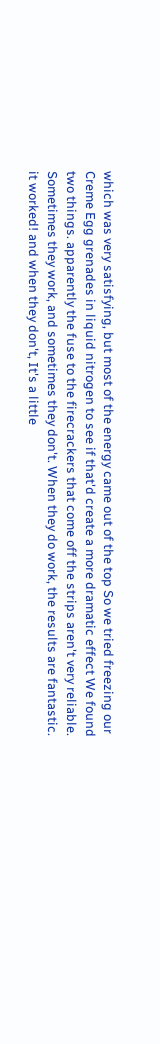which was very satisfying, but most of the energy came out of the top So we tried freezing our Creme Egg grenades in liquid nitrogen to see if that'd create a more dramatic effect We found two things. apparently the fuse to the firecrackers that come off the strips aren't very reliable. Sometimes they work, and sometimes they don't. When they do work, the results are fantastic. it worked! and when they don't, It's a little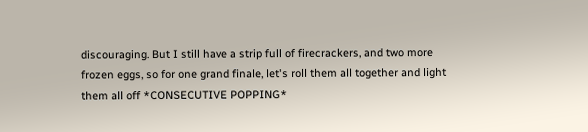discouraging. But I still have a strip full of firecrackers, and two more frozen eggs, so for one grand finale, let's roll them all together and light them all off *CONSECUTIVE POPPING*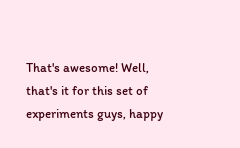That's awesome! Well, that's it for this set of experiments guys, happy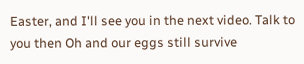Easter, and I'll see you in the next video. Talk to you then Oh and our eggs still survive